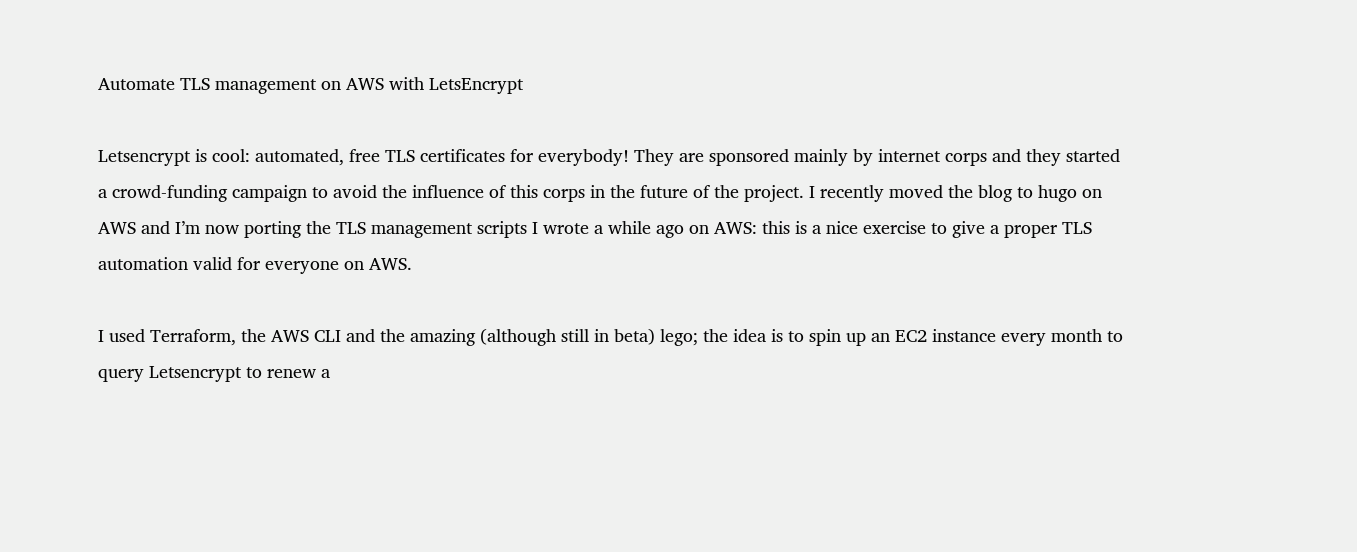Automate TLS management on AWS with LetsEncrypt

Letsencrypt is cool: automated, free TLS certificates for everybody! They are sponsored mainly by internet corps and they started a crowd-funding campaign to avoid the influence of this corps in the future of the project. I recently moved the blog to hugo on AWS and I’m now porting the TLS management scripts I wrote a while ago on AWS: this is a nice exercise to give a proper TLS automation valid for everyone on AWS.

I used Terraform, the AWS CLI and the amazing (although still in beta) lego; the idea is to spin up an EC2 instance every month to query Letsencrypt to renew a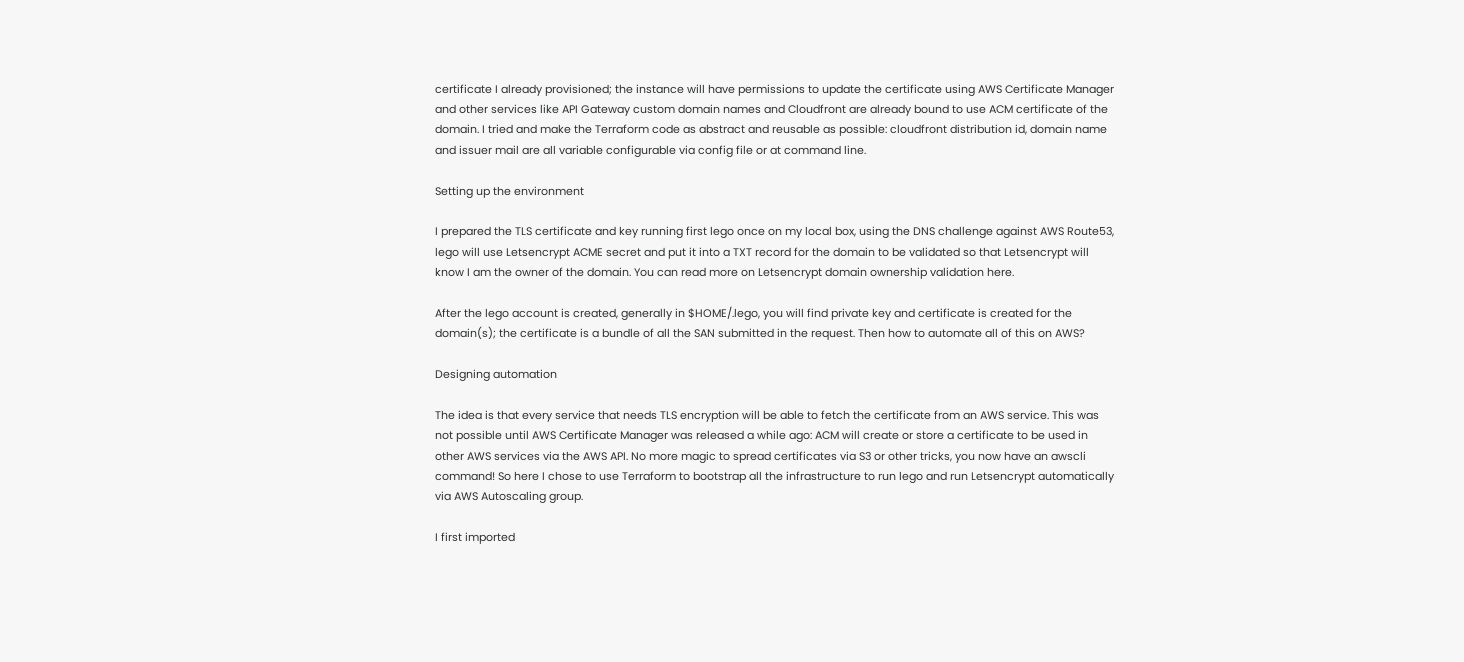certificate I already provisioned; the instance will have permissions to update the certificate using AWS Certificate Manager and other services like API Gateway custom domain names and Cloudfront are already bound to use ACM certificate of the domain. I tried and make the Terraform code as abstract and reusable as possible: cloudfront distribution id, domain name and issuer mail are all variable configurable via config file or at command line.

Setting up the environment

I prepared the TLS certificate and key running first lego once on my local box, using the DNS challenge against AWS Route53, lego will use Letsencrypt ACME secret and put it into a TXT record for the domain to be validated so that Letsencrypt will know I am the owner of the domain. You can read more on Letsencrypt domain ownership validation here.

After the lego account is created, generally in $HOME/.lego, you will find private key and certificate is created for the domain(s); the certificate is a bundle of all the SAN submitted in the request. Then how to automate all of this on AWS?

Designing automation

The idea is that every service that needs TLS encryption will be able to fetch the certificate from an AWS service. This was not possible until AWS Certificate Manager was released a while ago: ACM will create or store a certificate to be used in other AWS services via the AWS API. No more magic to spread certificates via S3 or other tricks, you now have an awscli command! So here I chose to use Terraform to bootstrap all the infrastructure to run lego and run Letsencrypt automatically via AWS Autoscaling group.

I first imported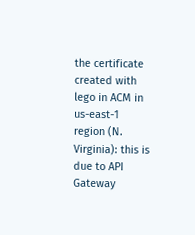the certificate created with lego in ACM in us-east-1 region (N. Virginia): this is due to API Gateway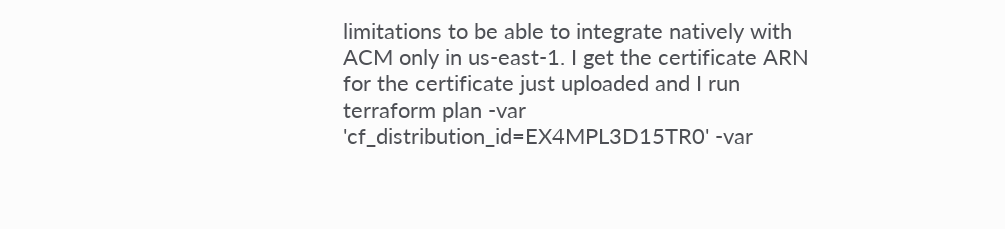limitations to be able to integrate natively with ACM only in us-east-1. I get the certificate ARN for the certificate just uploaded and I run terraform plan -var 'cf_distribution_id=EX4MPL3D15TR0' -var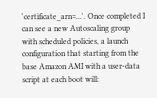'certificate_arn=...'. Once completed I can see a new Autoscaling group with scheduled policies, a launch configuration that starting from the base Amazon AMI with a user-data script at each boot will: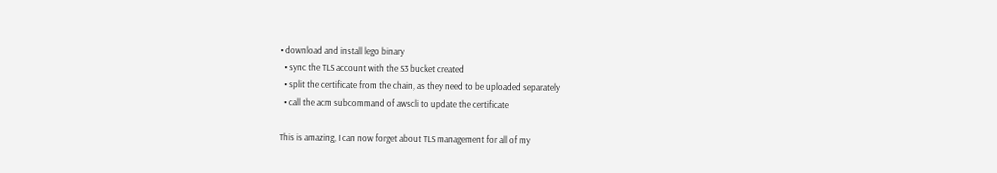• download and install lego binary
  • sync the TLS account with the S3 bucket created
  • split the certificate from the chain, as they need to be uploaded separately
  • call the acm subcommand of awscli to update the certificate

This is amazing, I can now forget about TLS management for all of my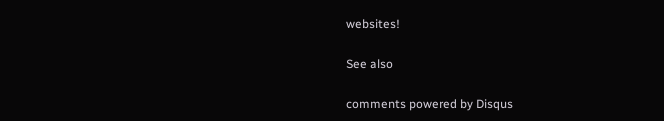websites!

See also

comments powered by Disqus